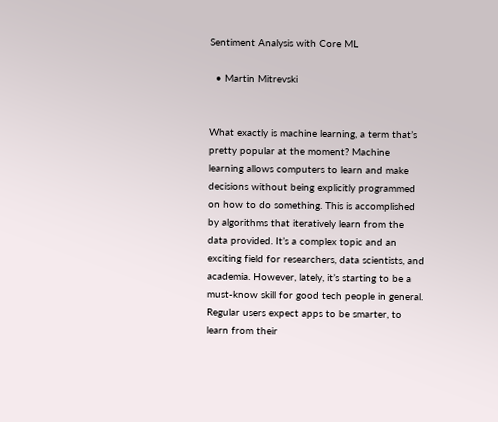Sentiment Analysis with Core ML

  • Martin Mitrevski


What exactly is machine learning, a term that’s pretty popular at the moment? Machine learning allows computers to learn and make decisions without being explicitly programmed on how to do something. This is accomplished by algorithms that iteratively learn from the data provided. It’s a complex topic and an exciting field for researchers, data scientists, and academia. However, lately, it’s starting to be a must-know skill for good tech people in general. Regular users expect apps to be smarter, to learn from their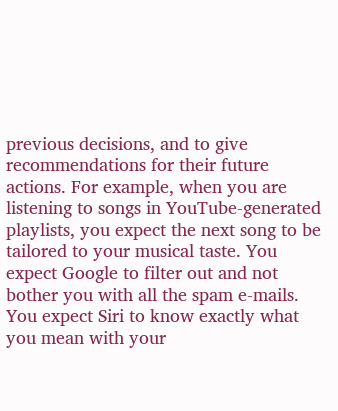previous decisions, and to give recommendations for their future actions. For example, when you are listening to songs in YouTube-generated playlists, you expect the next song to be tailored to your musical taste. You expect Google to filter out and not bother you with all the spam e-mails. You expect Siri to know exactly what you mean with your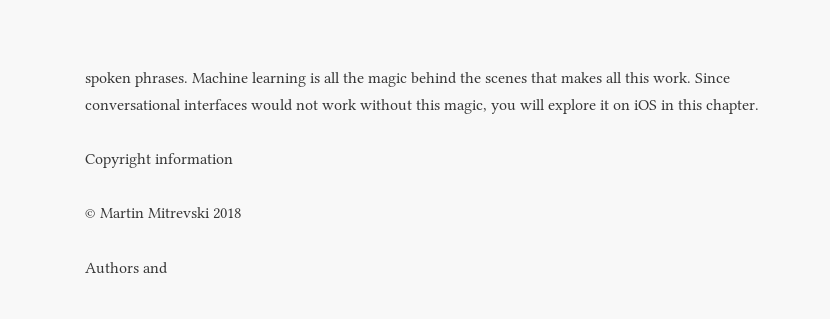spoken phrases. Machine learning is all the magic behind the scenes that makes all this work. Since conversational interfaces would not work without this magic, you will explore it on iOS in this chapter.

Copyright information

© Martin Mitrevski 2018

Authors and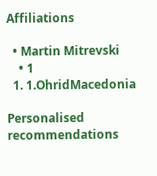Affiliations

  • Martin Mitrevski
    • 1
  1. 1.OhridMacedonia

Personalised recommendations